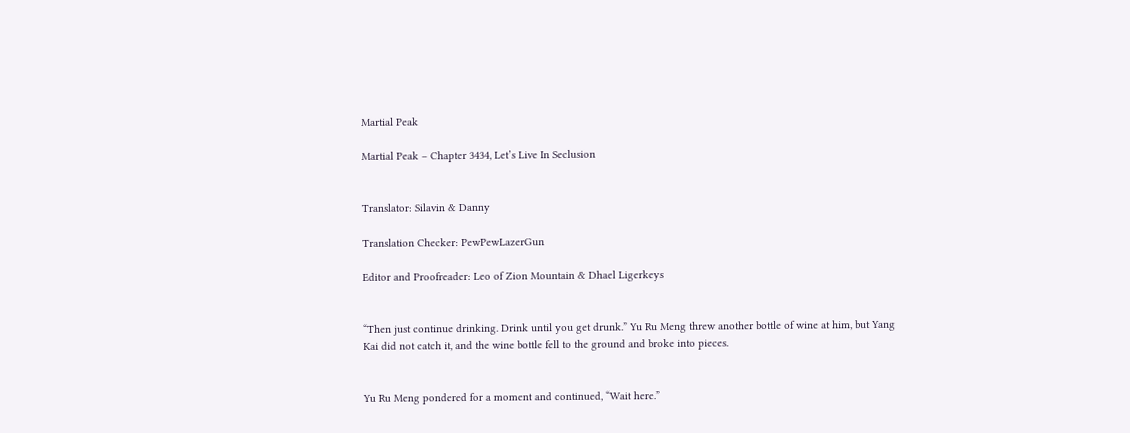Martial Peak

Martial Peak – Chapter 3434, Let’s Live In Seclusion


Translator: Silavin & Danny

Translation Checker: PewPewLazerGun

Editor and Proofreader: Leo of Zion Mountain & Dhael Ligerkeys


“Then just continue drinking. Drink until you get drunk.” Yu Ru Meng threw another bottle of wine at him, but Yang Kai did not catch it, and the wine bottle fell to the ground and broke into pieces.


Yu Ru Meng pondered for a moment and continued, “Wait here.”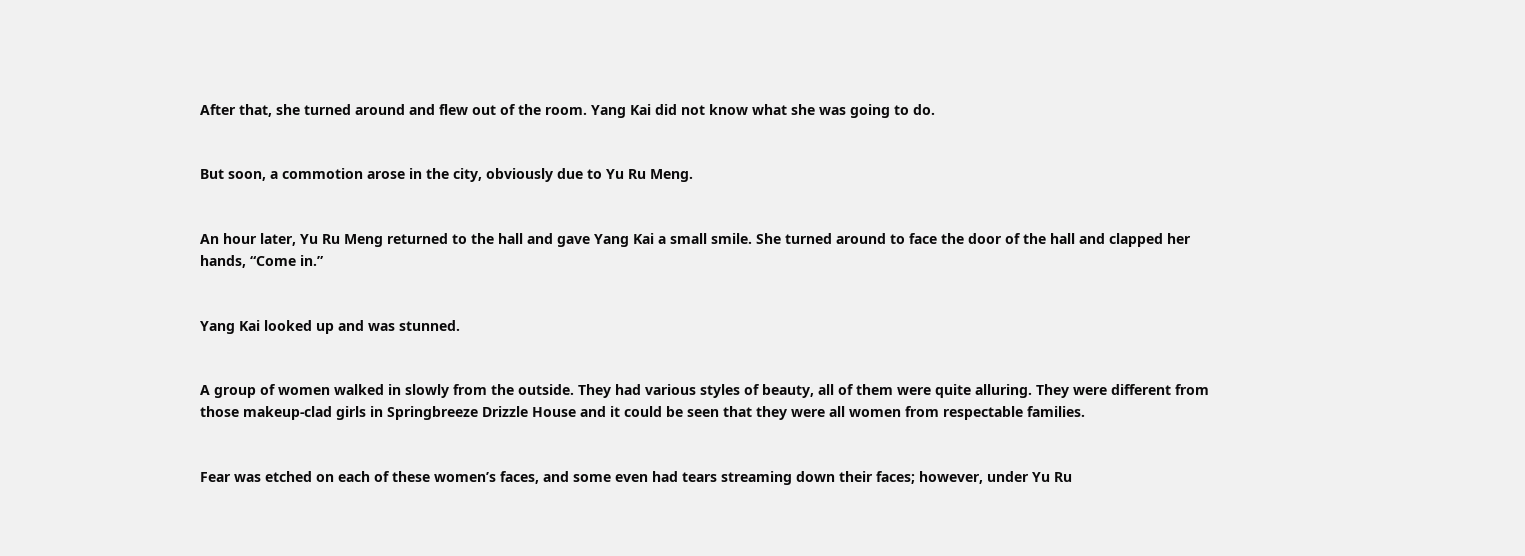After that, she turned around and flew out of the room. Yang Kai did not know what she was going to do.


But soon, a commotion arose in the city, obviously due to Yu Ru Meng.


An hour later, Yu Ru Meng returned to the hall and gave Yang Kai a small smile. She turned around to face the door of the hall and clapped her hands, “Come in.”


Yang Kai looked up and was stunned.


A group of women walked in slowly from the outside. They had various styles of beauty, all of them were quite alluring. They were different from those makeup-clad girls in Springbreeze Drizzle House and it could be seen that they were all women from respectable families.


Fear was etched on each of these women’s faces, and some even had tears streaming down their faces; however, under Yu Ru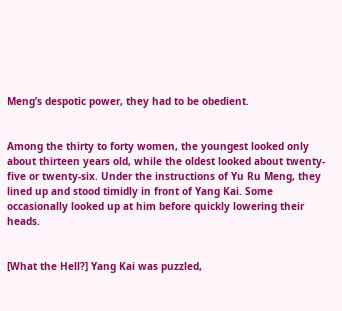Meng’s despotic power, they had to be obedient.


Among the thirty to forty women, the youngest looked only about thirteen years old, while the oldest looked about twenty-five or twenty-six. Under the instructions of Yu Ru Meng, they lined up and stood timidly in front of Yang Kai. Some occasionally looked up at him before quickly lowering their heads.


[What the Hell?] Yang Kai was puzzled,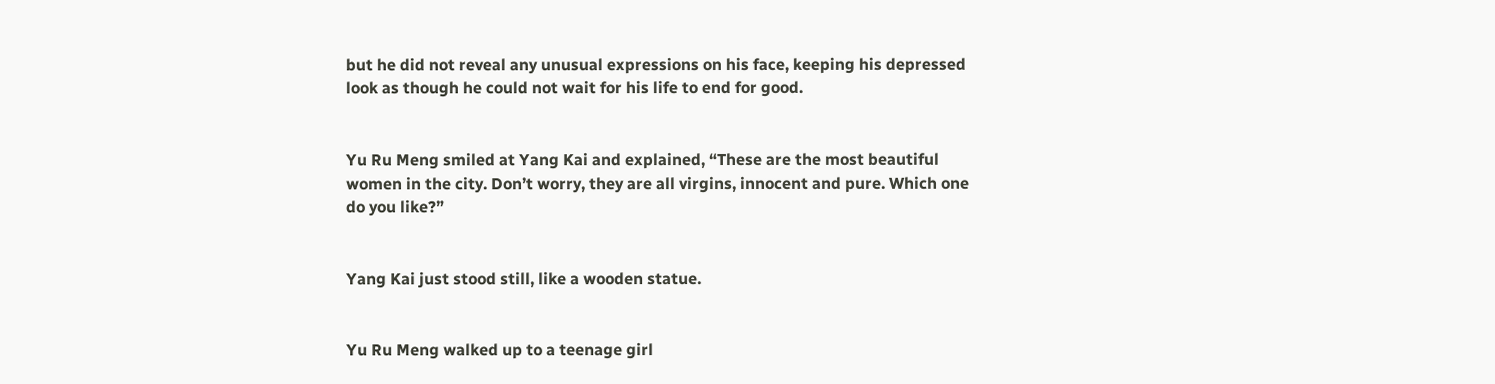but he did not reveal any unusual expressions on his face, keeping his depressed look as though he could not wait for his life to end for good.


Yu Ru Meng smiled at Yang Kai and explained, “These are the most beautiful women in the city. Don’t worry, they are all virgins, innocent and pure. Which one do you like?”


Yang Kai just stood still, like a wooden statue.


Yu Ru Meng walked up to a teenage girl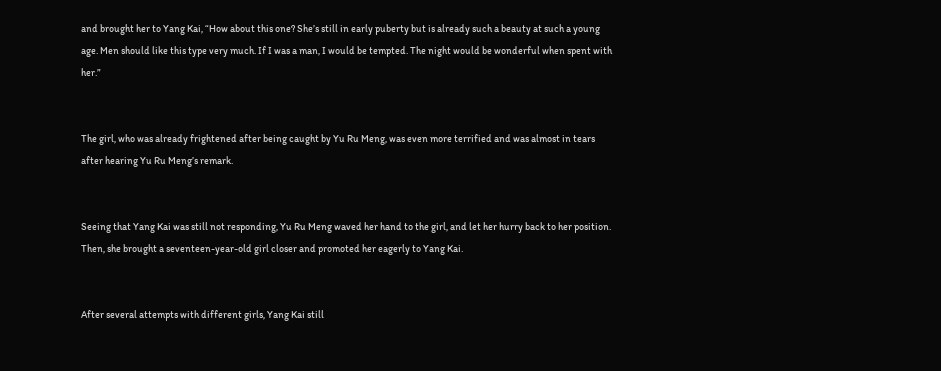and brought her to Yang Kai, “How about this one? She’s still in early puberty but is already such a beauty at such a young age. Men should like this type very much. If I was a man, I would be tempted. The night would be wonderful when spent with her.”


The girl, who was already frightened after being caught by Yu Ru Meng, was even more terrified and was almost in tears after hearing Yu Ru Meng’s remark.


Seeing that Yang Kai was still not responding, Yu Ru Meng waved her hand to the girl, and let her hurry back to her position. Then, she brought a seventeen-year-old girl closer and promoted her eagerly to Yang Kai.


After several attempts with different girls, Yang Kai still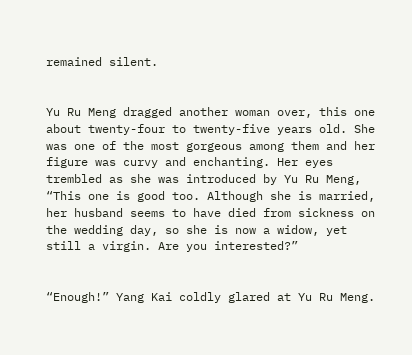remained silent.


Yu Ru Meng dragged another woman over, this one about twenty-four to twenty-five years old. She was one of the most gorgeous among them and her figure was curvy and enchanting. Her eyes trembled as she was introduced by Yu Ru Meng, “This one is good too. Although she is married, her husband seems to have died from sickness on the wedding day, so she is now a widow, yet still a virgin. Are you interested?”


“Enough!” Yang Kai coldly glared at Yu Ru Meng.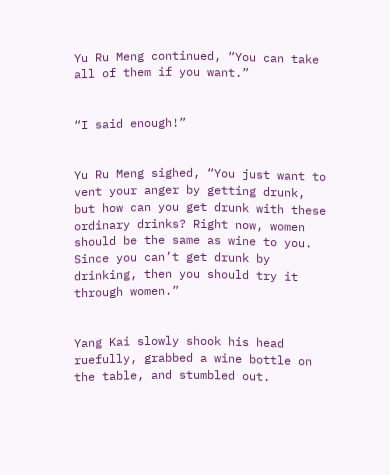Yu Ru Meng continued, “You can take all of them if you want.”


“I said enough!”


Yu Ru Meng sighed, “You just want to vent your anger by getting drunk, but how can you get drunk with these ordinary drinks? Right now, women should be the same as wine to you. Since you can’t get drunk by drinking, then you should try it through women.”


Yang Kai slowly shook his head ruefully, grabbed a wine bottle on the table, and stumbled out.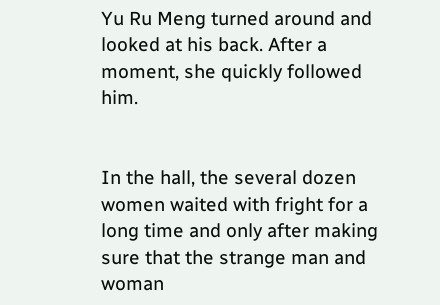Yu Ru Meng turned around and looked at his back. After a moment, she quickly followed him.


In the hall, the several dozen women waited with fright for a long time and only after making sure that the strange man and woman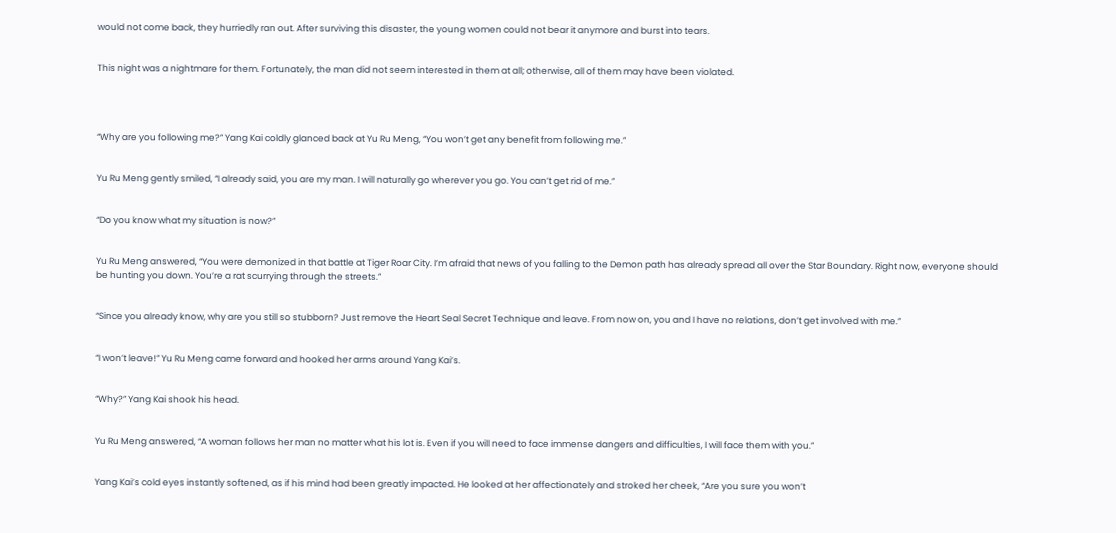would not come back, they hurriedly ran out. After surviving this disaster, the young women could not bear it anymore and burst into tears.


This night was a nightmare for them. Fortunately, the man did not seem interested in them at all; otherwise, all of them may have been violated.




“Why are you following me?” Yang Kai coldly glanced back at Yu Ru Meng, “You won’t get any benefit from following me.”


Yu Ru Meng gently smiled, “I already said, you are my man. I will naturally go wherever you go. You can’t get rid of me.”


“Do you know what my situation is now?”


Yu Ru Meng answered, “You were demonized in that battle at Tiger Roar City. I’m afraid that news of you falling to the Demon path has already spread all over the Star Boundary. Right now, everyone should be hunting you down. You’re a rat scurrying through the streets.”


“Since you already know, why are you still so stubborn? Just remove the Heart Seal Secret Technique and leave. From now on, you and I have no relations, don’t get involved with me.”


“I won’t leave!” Yu Ru Meng came forward and hooked her arms around Yang Kai’s.


“Why?” Yang Kai shook his head.


Yu Ru Meng answered, “A woman follows her man no matter what his lot is. Even if you will need to face immense dangers and difficulties, I will face them with you.”


Yang Kai’s cold eyes instantly softened, as if his mind had been greatly impacted. He looked at her affectionately and stroked her cheek, “Are you sure you won’t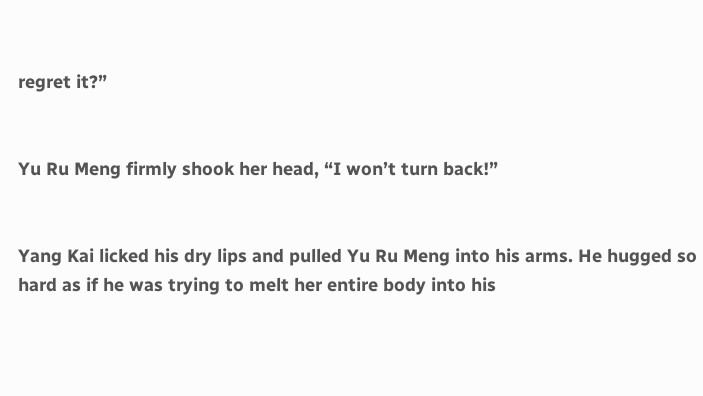regret it?”


Yu Ru Meng firmly shook her head, “I won’t turn back!”


Yang Kai licked his dry lips and pulled Yu Ru Meng into his arms. He hugged so hard as if he was trying to melt her entire body into his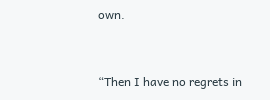own.


“Then I have no regrets in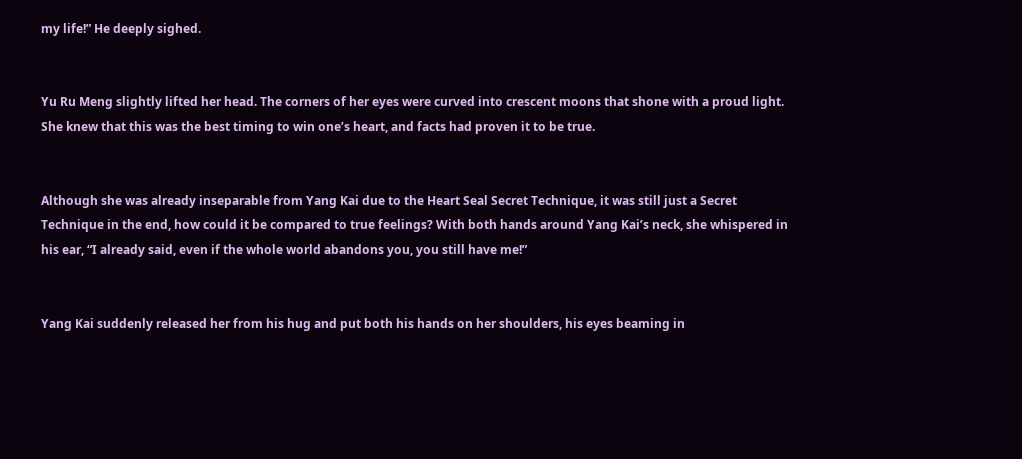my life!” He deeply sighed.


Yu Ru Meng slightly lifted her head. The corners of her eyes were curved into crescent moons that shone with a proud light. She knew that this was the best timing to win one’s heart, and facts had proven it to be true.


Although she was already inseparable from Yang Kai due to the Heart Seal Secret Technique, it was still just a Secret Technique in the end, how could it be compared to true feelings? With both hands around Yang Kai’s neck, she whispered in his ear, “I already said, even if the whole world abandons you, you still have me!”


Yang Kai suddenly released her from his hug and put both his hands on her shoulders, his eyes beaming in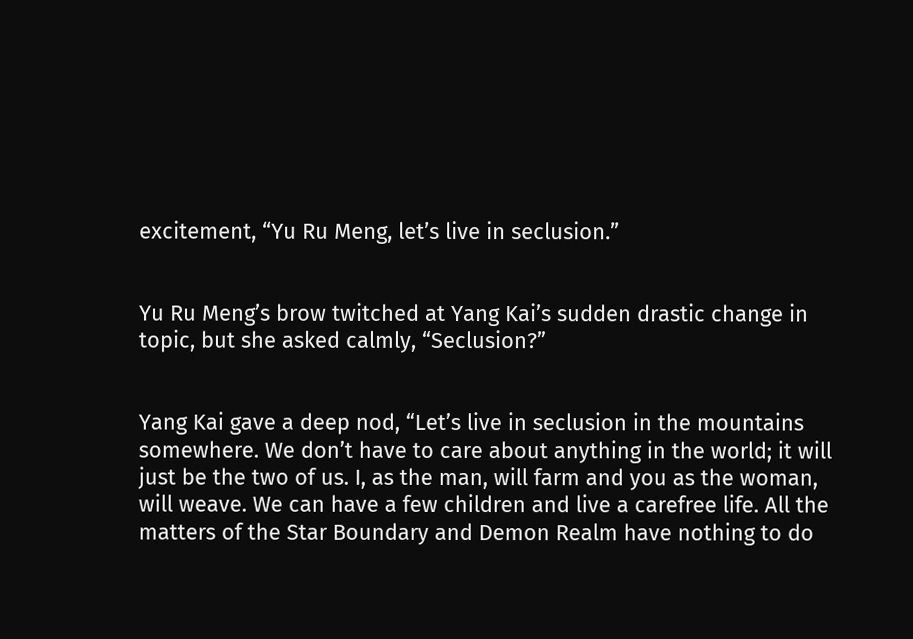excitement, “Yu Ru Meng, let’s live in seclusion.”


Yu Ru Meng’s brow twitched at Yang Kai’s sudden drastic change in topic, but she asked calmly, “Seclusion?”


Yang Kai gave a deep nod, “Let’s live in seclusion in the mountains somewhere. We don’t have to care about anything in the world; it will just be the two of us. I, as the man, will farm and you as the woman, will weave. We can have a few children and live a carefree life. All the matters of the Star Boundary and Demon Realm have nothing to do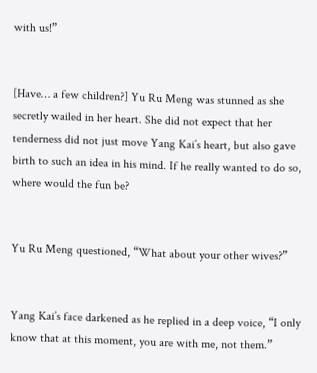with us!”


[Have… a few children?] Yu Ru Meng was stunned as she secretly wailed in her heart. She did not expect that her tenderness did not just move Yang Kai’s heart, but also gave birth to such an idea in his mind. If he really wanted to do so, where would the fun be?


Yu Ru Meng questioned, “What about your other wives?”


Yang Kai’s face darkened as he replied in a deep voice, “I only know that at this moment, you are with me, not them.”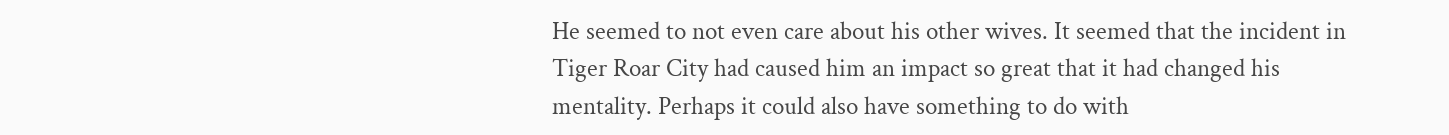He seemed to not even care about his other wives. It seemed that the incident in Tiger Roar City had caused him an impact so great that it had changed his mentality. Perhaps it could also have something to do with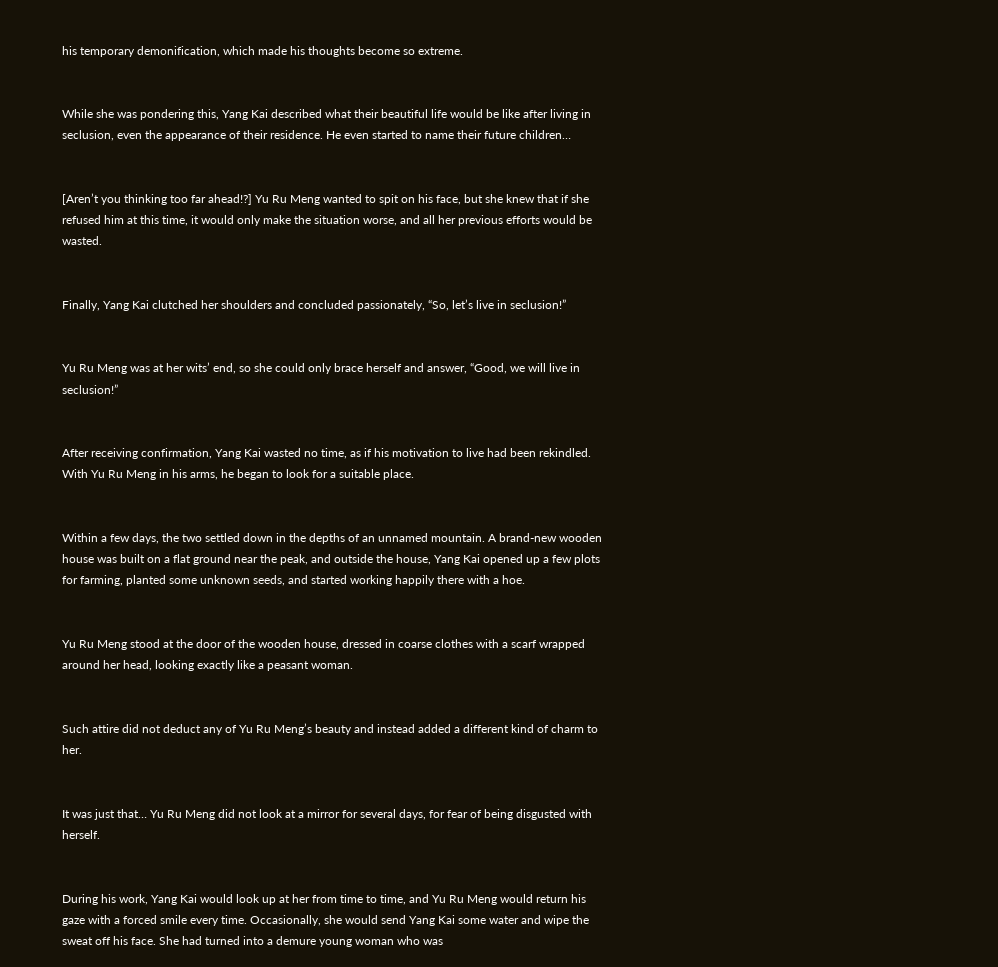his temporary demonification, which made his thoughts become so extreme.


While she was pondering this, Yang Kai described what their beautiful life would be like after living in seclusion, even the appearance of their residence. He even started to name their future children…


[Aren’t you thinking too far ahead!?] Yu Ru Meng wanted to spit on his face, but she knew that if she refused him at this time, it would only make the situation worse, and all her previous efforts would be wasted.


Finally, Yang Kai clutched her shoulders and concluded passionately, “So, let’s live in seclusion!”


Yu Ru Meng was at her wits’ end, so she could only brace herself and answer, “Good, we will live in seclusion!”


After receiving confirmation, Yang Kai wasted no time, as if his motivation to live had been rekindled. With Yu Ru Meng in his arms, he began to look for a suitable place.


Within a few days, the two settled down in the depths of an unnamed mountain. A brand-new wooden house was built on a flat ground near the peak, and outside the house, Yang Kai opened up a few plots for farming, planted some unknown seeds, and started working happily there with a hoe.


Yu Ru Meng stood at the door of the wooden house, dressed in coarse clothes with a scarf wrapped around her head, looking exactly like a peasant woman.


Such attire did not deduct any of Yu Ru Meng’s beauty and instead added a different kind of charm to her.


It was just that… Yu Ru Meng did not look at a mirror for several days, for fear of being disgusted with herself.


During his work, Yang Kai would look up at her from time to time, and Yu Ru Meng would return his gaze with a forced smile every time. Occasionally, she would send Yang Kai some water and wipe the sweat off his face. She had turned into a demure young woman who was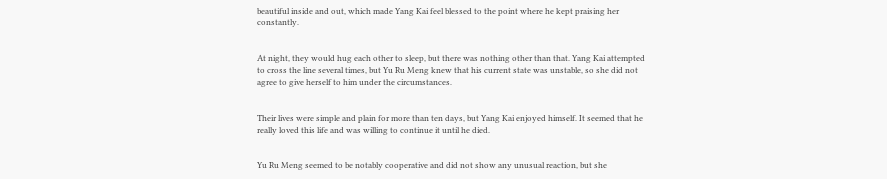beautiful inside and out, which made Yang Kai feel blessed to the point where he kept praising her constantly.


At night, they would hug each other to sleep, but there was nothing other than that. Yang Kai attempted to cross the line several times, but Yu Ru Meng knew that his current state was unstable, so she did not agree to give herself to him under the circumstances.


Their lives were simple and plain for more than ten days, but Yang Kai enjoyed himself. It seemed that he really loved this life and was willing to continue it until he died.


Yu Ru Meng seemed to be notably cooperative and did not show any unusual reaction, but she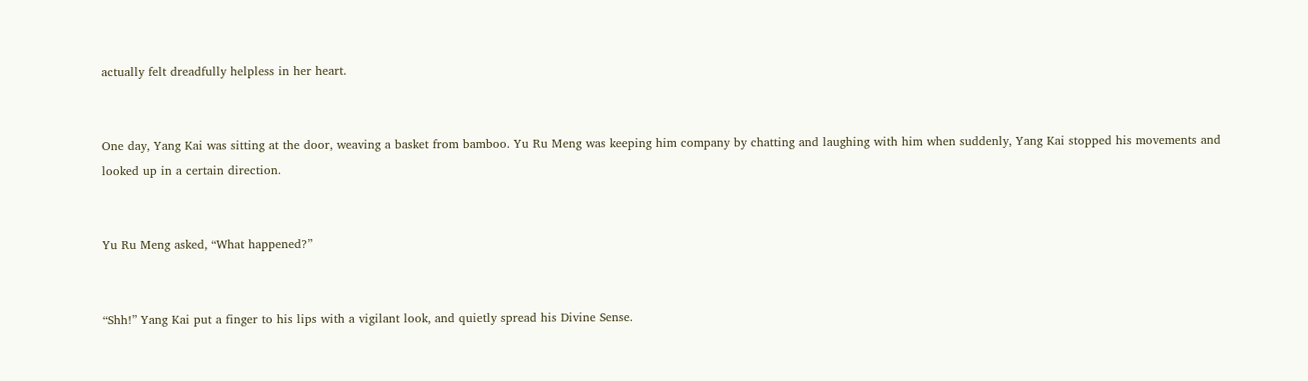actually felt dreadfully helpless in her heart.


One day, Yang Kai was sitting at the door, weaving a basket from bamboo. Yu Ru Meng was keeping him company by chatting and laughing with him when suddenly, Yang Kai stopped his movements and looked up in a certain direction.


Yu Ru Meng asked, “What happened?”


“Shh!” Yang Kai put a finger to his lips with a vigilant look, and quietly spread his Divine Sense.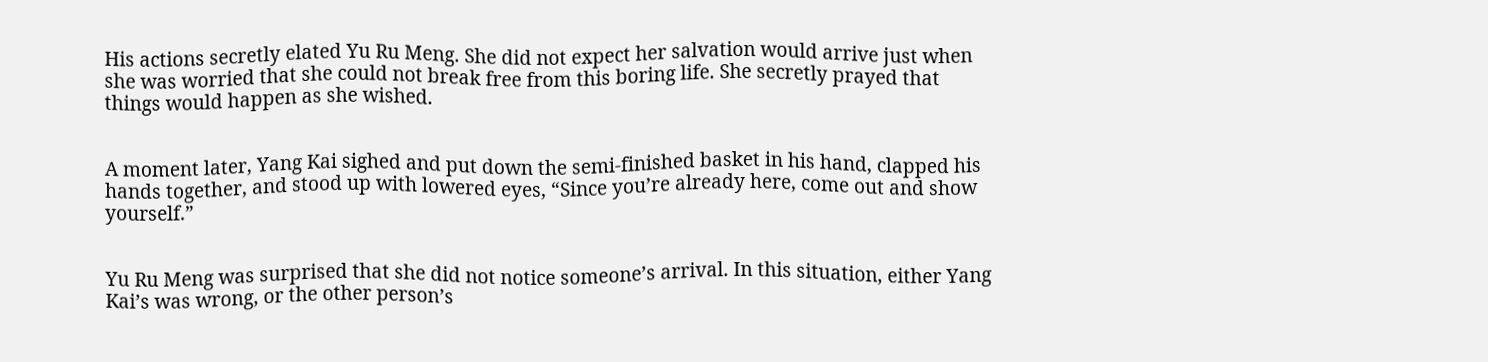His actions secretly elated Yu Ru Meng. She did not expect her salvation would arrive just when she was worried that she could not break free from this boring life. She secretly prayed that things would happen as she wished.


A moment later, Yang Kai sighed and put down the semi-finished basket in his hand, clapped his hands together, and stood up with lowered eyes, “Since you’re already here, come out and show yourself.”


Yu Ru Meng was surprised that she did not notice someone’s arrival. In this situation, either Yang Kai’s was wrong, or the other person’s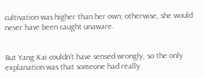cultivation was higher than her own; otherwise, she would never have been caught unaware.


But Yang Kai couldn’t have sensed wrongly, so the only explanation was that someone had really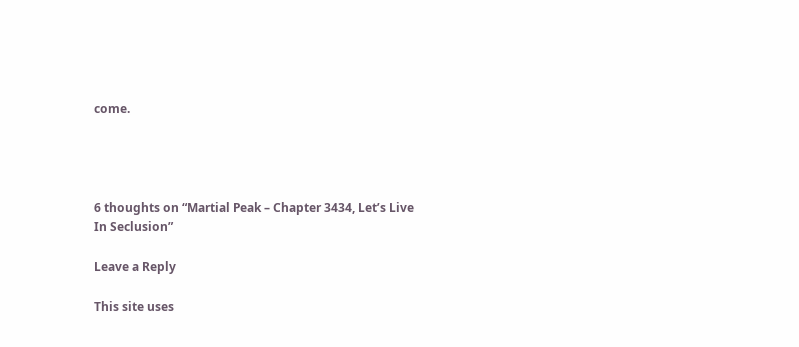come.




6 thoughts on “Martial Peak – Chapter 3434, Let’s Live In Seclusion”

Leave a Reply

This site uses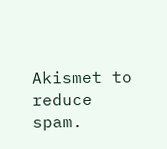Akismet to reduce spam.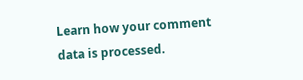Learn how your comment data is processed.